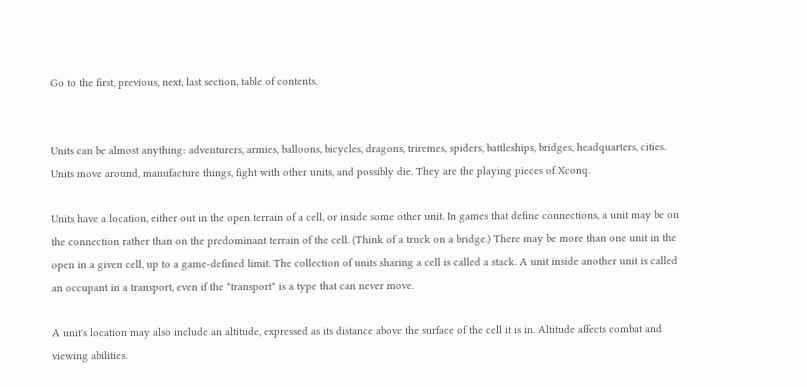Go to the first, previous, next, last section, table of contents.


Units can be almost anything: adventurers, armies, balloons, bicycles, dragons, triremes, spiders, battleships, bridges, headquarters, cities. Units move around, manufacture things, fight with other units, and possibly die. They are the playing pieces of Xconq.

Units have a location, either out in the open terrain of a cell, or inside some other unit. In games that define connections, a unit may be on the connection rather than on the predominant terrain of the cell. (Think of a truck on a bridge.) There may be more than one unit in the open in a given cell, up to a game-defined limit. The collection of units sharing a cell is called a stack. A unit inside another unit is called an occupant in a transport, even if the "transport" is a type that can never move.

A unit's location may also include an altitude, expressed as its distance above the surface of the cell it is in. Altitude affects combat and viewing abilities.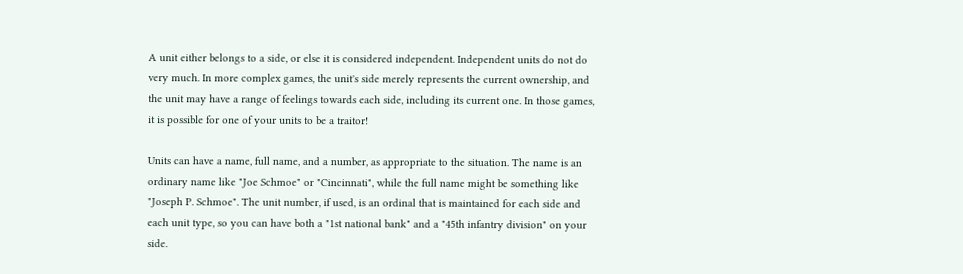A unit either belongs to a side, or else it is considered independent. Independent units do not do very much. In more complex games, the unit's side merely represents the current ownership, and the unit may have a range of feelings towards each side, including its current one. In those games, it is possible for one of your units to be a traitor!

Units can have a name, full name, and a number, as appropriate to the situation. The name is an ordinary name like "Joe Schmoe" or "Cincinnati", while the full name might be something like "Joseph P. Schmoe". The unit number, if used, is an ordinal that is maintained for each side and each unit type, so you can have both a "1st national bank" and a "45th infantry division" on your side.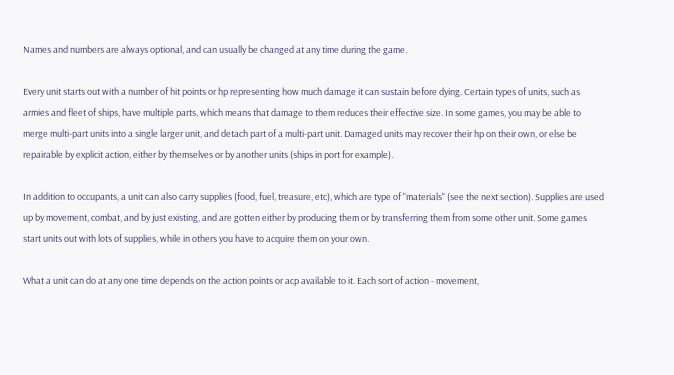Names and numbers are always optional, and can usually be changed at any time during the game.

Every unit starts out with a number of hit points or hp representing how much damage it can sustain before dying. Certain types of units, such as armies and fleet of ships, have multiple parts, which means that damage to them reduces their effective size. In some games, you may be able to merge multi-part units into a single larger unit, and detach part of a multi-part unit. Damaged units may recover their hp on their own, or else be repairable by explicit action, either by themselves or by another units (ships in port for example).

In addition to occupants, a unit can also carry supplies (food, fuel, treasure, etc), which are type of "materials" (see the next section). Supplies are used up by movement, combat, and by just existing, and are gotten either by producing them or by transferring them from some other unit. Some games start units out with lots of supplies, while in others you have to acquire them on your own.

What a unit can do at any one time depends on the action points or acp available to it. Each sort of action - movement,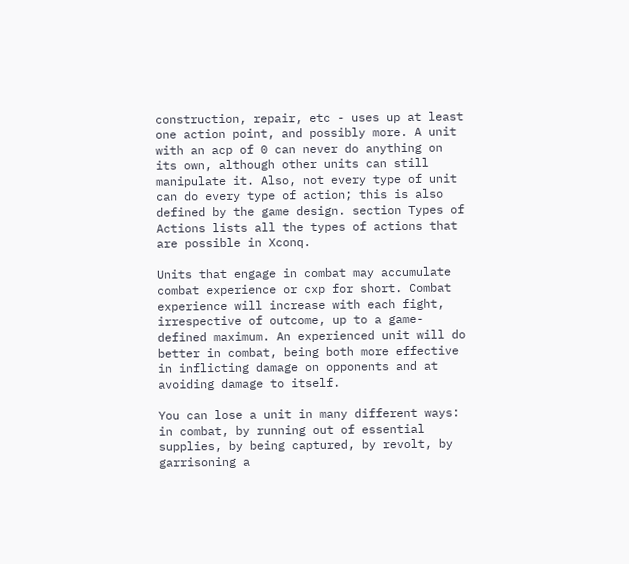construction, repair, etc - uses up at least one action point, and possibly more. A unit with an acp of 0 can never do anything on its own, although other units can still manipulate it. Also, not every type of unit can do every type of action; this is also defined by the game design. section Types of Actions lists all the types of actions that are possible in Xconq.

Units that engage in combat may accumulate combat experience or cxp for short. Combat experience will increase with each fight, irrespective of outcome, up to a game-defined maximum. An experienced unit will do better in combat, being both more effective in inflicting damage on opponents and at avoiding damage to itself.

You can lose a unit in many different ways: in combat, by running out of essential supplies, by being captured, by revolt, by garrisoning a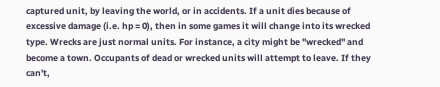captured unit, by leaving the world, or in accidents. If a unit dies because of excessive damage (i.e. hp = 0), then in some games it will change into its wrecked type. Wrecks are just normal units. For instance, a city might be "wrecked" and become a town. Occupants of dead or wrecked units will attempt to leave. If they can't,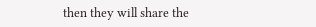then they will share the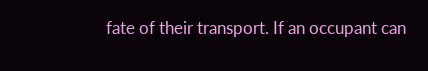fate of their transport. If an occupant can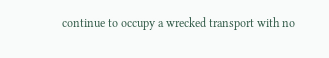continue to occupy a wrecked transport with no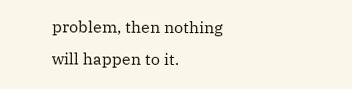problem, then nothing will happen to it.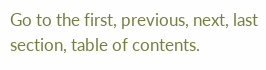Go to the first, previous, next, last section, table of contents.